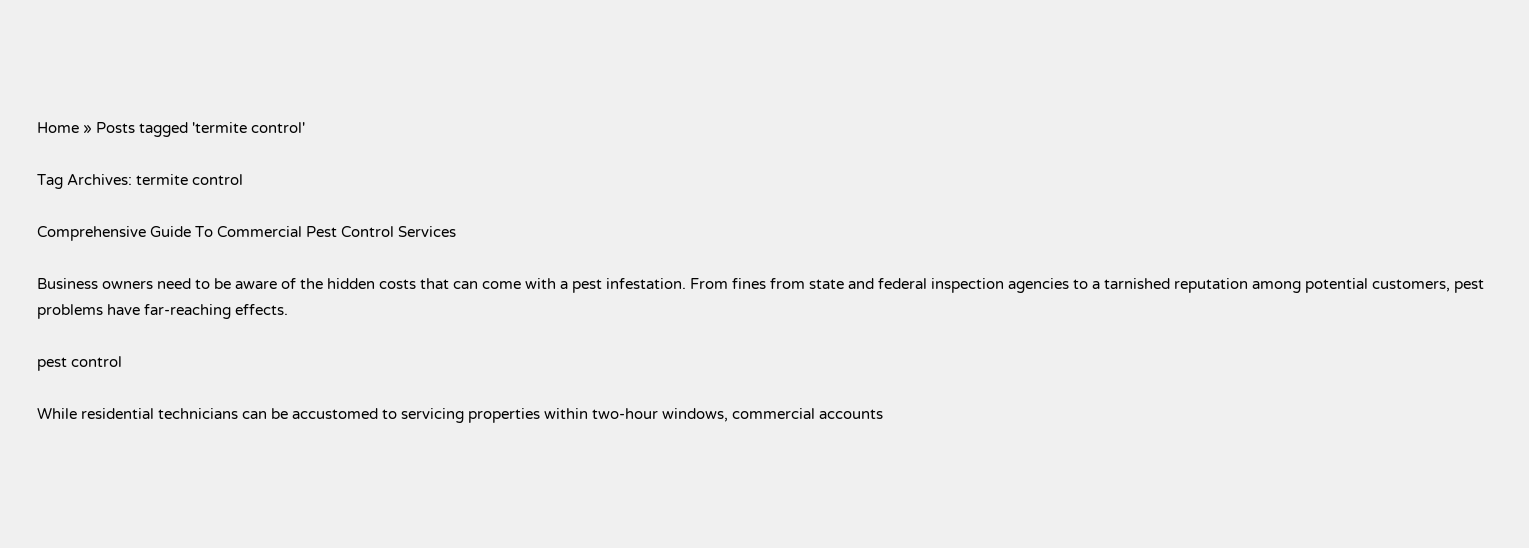Home » Posts tagged 'termite control'

Tag Archives: termite control

Comprehensive Guide To Commercial Pest Control Services

Business owners need to be aware of the hidden costs that can come with a pest infestation. From fines from state and federal inspection agencies to a tarnished reputation among potential customers, pest problems have far-reaching effects.

pest control

While residential technicians can be accustomed to servicing properties within two-hour windows, commercial accounts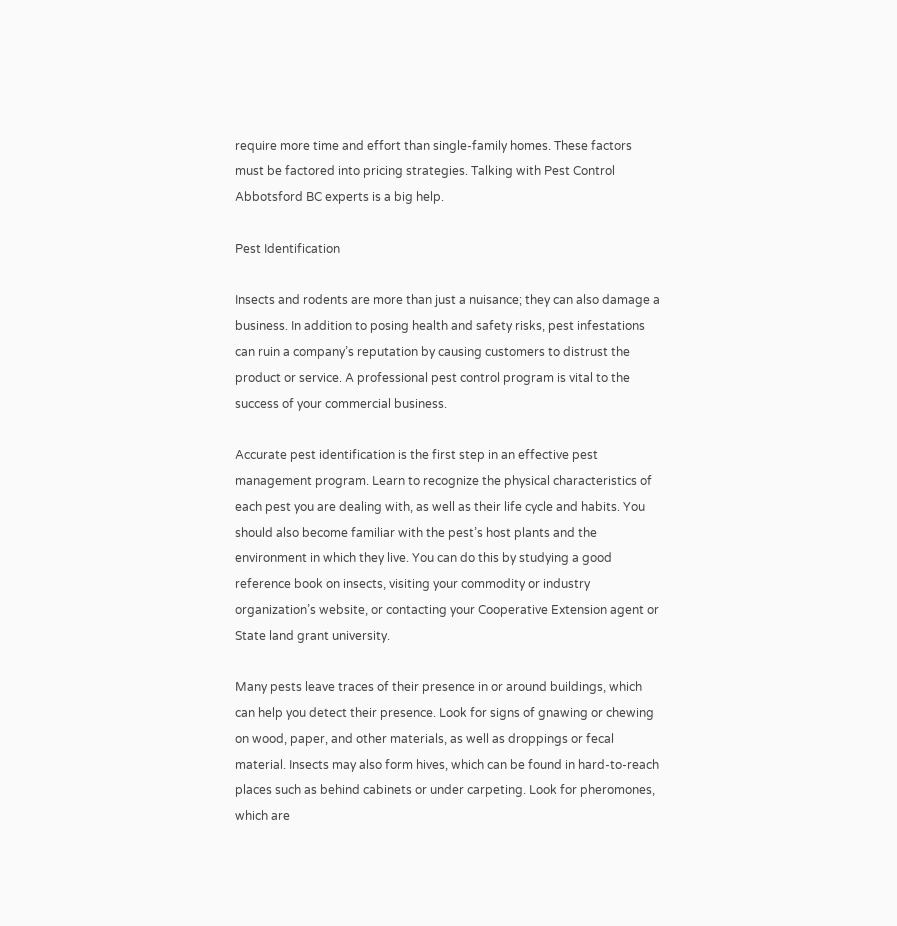require more time and effort than single-family homes. These factors must be factored into pricing strategies. Talking with Pest Control Abbotsford BC experts is a big help.

Pest Identification

Insects and rodents are more than just a nuisance; they can also damage a business. In addition to posing health and safety risks, pest infestations can ruin a company’s reputation by causing customers to distrust the product or service. A professional pest control program is vital to the success of your commercial business.

Accurate pest identification is the first step in an effective pest management program. Learn to recognize the physical characteristics of each pest you are dealing with, as well as their life cycle and habits. You should also become familiar with the pest’s host plants and the environment in which they live. You can do this by studying a good reference book on insects, visiting your commodity or industry organization’s website, or contacting your Cooperative Extension agent or State land grant university.

Many pests leave traces of their presence in or around buildings, which can help you detect their presence. Look for signs of gnawing or chewing on wood, paper, and other materials, as well as droppings or fecal material. Insects may also form hives, which can be found in hard-to-reach places such as behind cabinets or under carpeting. Look for pheromones, which are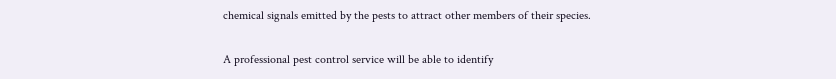chemical signals emitted by the pests to attract other members of their species.

A professional pest control service will be able to identify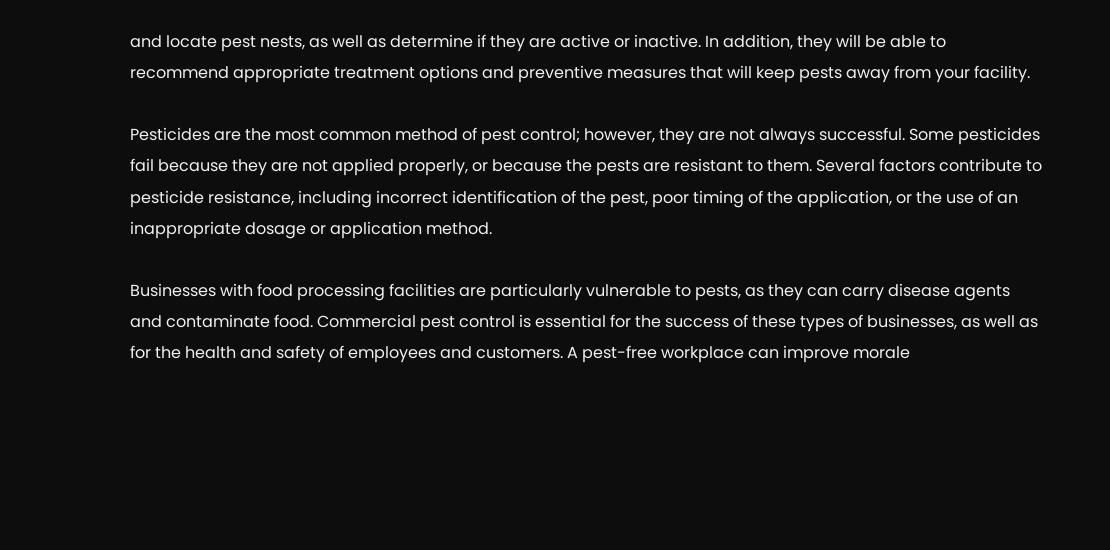and locate pest nests, as well as determine if they are active or inactive. In addition, they will be able to recommend appropriate treatment options and preventive measures that will keep pests away from your facility.

Pesticides are the most common method of pest control; however, they are not always successful. Some pesticides fail because they are not applied properly, or because the pests are resistant to them. Several factors contribute to pesticide resistance, including incorrect identification of the pest, poor timing of the application, or the use of an inappropriate dosage or application method.

Businesses with food processing facilities are particularly vulnerable to pests, as they can carry disease agents and contaminate food. Commercial pest control is essential for the success of these types of businesses, as well as for the health and safety of employees and customers. A pest-free workplace can improve morale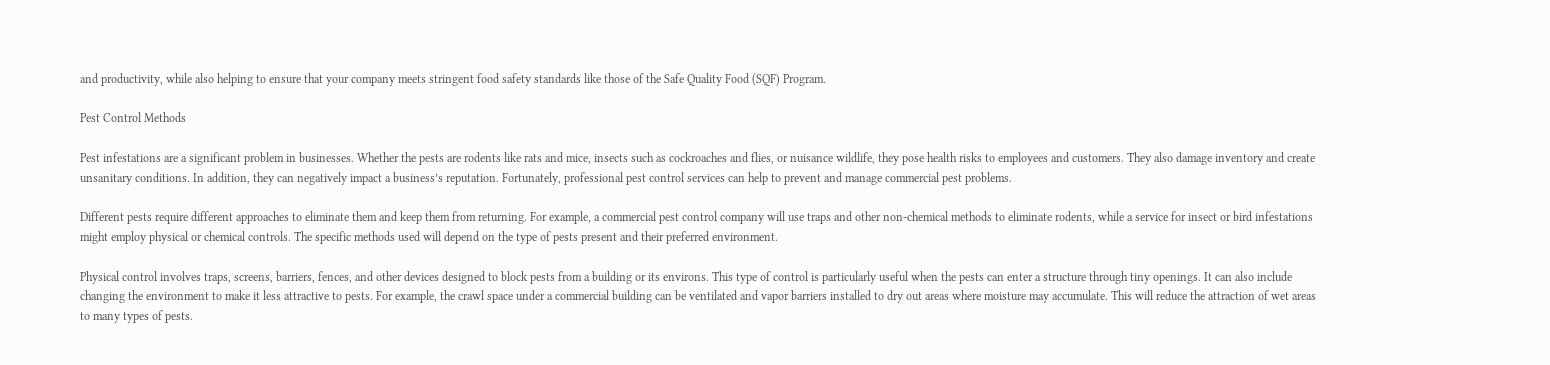and productivity, while also helping to ensure that your company meets stringent food safety standards like those of the Safe Quality Food (SQF) Program.

Pest Control Methods

Pest infestations are a significant problem in businesses. Whether the pests are rodents like rats and mice, insects such as cockroaches and flies, or nuisance wildlife, they pose health risks to employees and customers. They also damage inventory and create unsanitary conditions. In addition, they can negatively impact a business’s reputation. Fortunately, professional pest control services can help to prevent and manage commercial pest problems.

Different pests require different approaches to eliminate them and keep them from returning. For example, a commercial pest control company will use traps and other non-chemical methods to eliminate rodents, while a service for insect or bird infestations might employ physical or chemical controls. The specific methods used will depend on the type of pests present and their preferred environment.

Physical control involves traps, screens, barriers, fences, and other devices designed to block pests from a building or its environs. This type of control is particularly useful when the pests can enter a structure through tiny openings. It can also include changing the environment to make it less attractive to pests. For example, the crawl space under a commercial building can be ventilated and vapor barriers installed to dry out areas where moisture may accumulate. This will reduce the attraction of wet areas to many types of pests.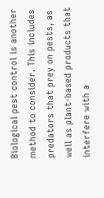Biological pest control is another method to consider. This includes predators that prey on pests, as well as plant-based products that interfere with a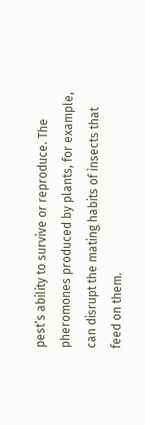pest’s ability to survive or reproduce. The pheromones produced by plants, for example, can disrupt the mating habits of insects that feed on them.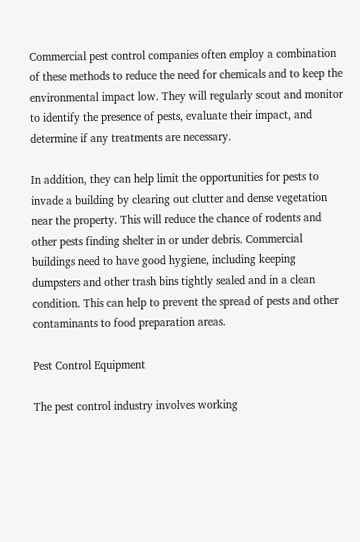Commercial pest control companies often employ a combination of these methods to reduce the need for chemicals and to keep the environmental impact low. They will regularly scout and monitor to identify the presence of pests, evaluate their impact, and determine if any treatments are necessary.

In addition, they can help limit the opportunities for pests to invade a building by clearing out clutter and dense vegetation near the property. This will reduce the chance of rodents and other pests finding shelter in or under debris. Commercial buildings need to have good hygiene, including keeping dumpsters and other trash bins tightly sealed and in a clean condition. This can help to prevent the spread of pests and other contaminants to food preparation areas.

Pest Control Equipment

The pest control industry involves working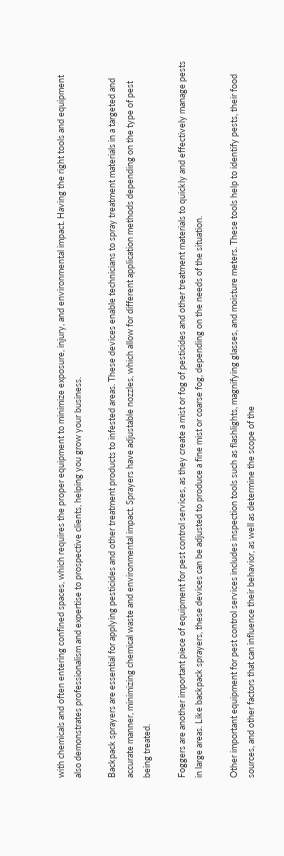with chemicals and often entering confined spaces, which requires the proper equipment to minimize exposure, injury, and environmental impact. Having the right tools and equipment also demonstrates professionalism and expertise to prospective clients, helping you grow your business.

Backpack sprayers are essential for applying pesticides and other treatment products to infested areas. These devices enable technicians to spray treatment materials in a targeted and accurate manner, minimizing chemical waste and environmental impact. Sprayers have adjustable nozzles, which allow for different application methods depending on the type of pest being treated.

Foggers are another important piece of equipment for pest control services, as they create a mist or fog of pesticides and other treatment materials to quickly and effectively manage pests in large areas. Like backpack sprayers, these devices can be adjusted to produce a fine mist or coarse fog, depending on the needs of the situation.

Other important equipment for pest control services includes inspection tools such as flashlights, magnifying glasses, and moisture meters. These tools help to identify pests, their food sources, and other factors that can influence their behavior, as well as determine the scope of the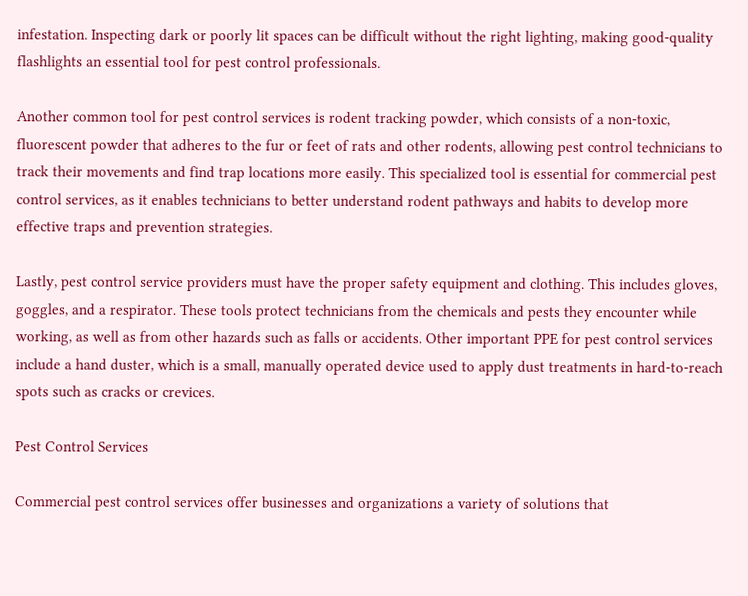infestation. Inspecting dark or poorly lit spaces can be difficult without the right lighting, making good-quality flashlights an essential tool for pest control professionals.

Another common tool for pest control services is rodent tracking powder, which consists of a non-toxic, fluorescent powder that adheres to the fur or feet of rats and other rodents, allowing pest control technicians to track their movements and find trap locations more easily. This specialized tool is essential for commercial pest control services, as it enables technicians to better understand rodent pathways and habits to develop more effective traps and prevention strategies.

Lastly, pest control service providers must have the proper safety equipment and clothing. This includes gloves, goggles, and a respirator. These tools protect technicians from the chemicals and pests they encounter while working, as well as from other hazards such as falls or accidents. Other important PPE for pest control services include a hand duster, which is a small, manually operated device used to apply dust treatments in hard-to-reach spots such as cracks or crevices.

Pest Control Services

Commercial pest control services offer businesses and organizations a variety of solutions that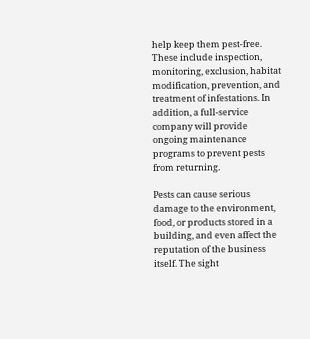help keep them pest-free. These include inspection, monitoring, exclusion, habitat modification, prevention, and treatment of infestations. In addition, a full-service company will provide ongoing maintenance programs to prevent pests from returning.

Pests can cause serious damage to the environment, food, or products stored in a building, and even affect the reputation of the business itself. The sight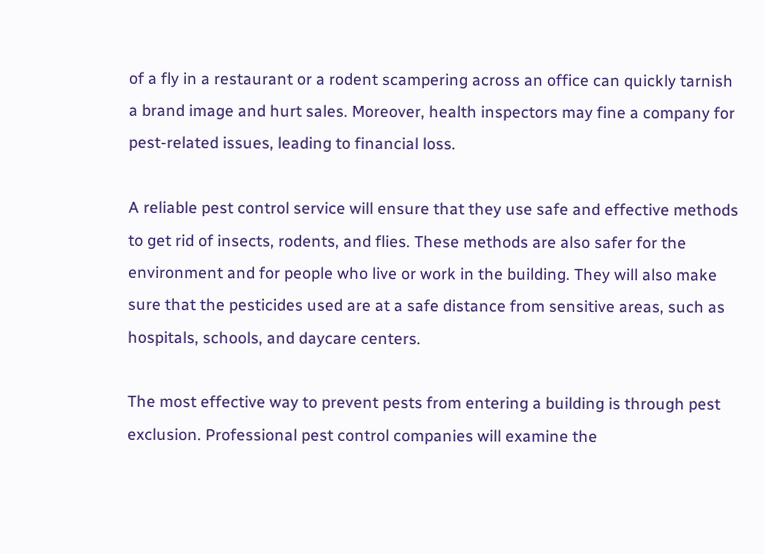of a fly in a restaurant or a rodent scampering across an office can quickly tarnish a brand image and hurt sales. Moreover, health inspectors may fine a company for pest-related issues, leading to financial loss.

A reliable pest control service will ensure that they use safe and effective methods to get rid of insects, rodents, and flies. These methods are also safer for the environment and for people who live or work in the building. They will also make sure that the pesticides used are at a safe distance from sensitive areas, such as hospitals, schools, and daycare centers.

The most effective way to prevent pests from entering a building is through pest exclusion. Professional pest control companies will examine the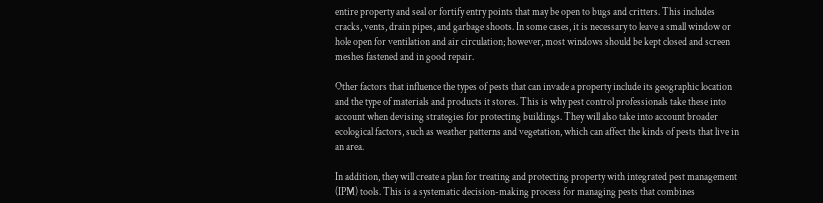entire property and seal or fortify entry points that may be open to bugs and critters. This includes cracks, vents, drain pipes, and garbage shoots. In some cases, it is necessary to leave a small window or hole open for ventilation and air circulation; however, most windows should be kept closed and screen meshes fastened and in good repair.

Other factors that influence the types of pests that can invade a property include its geographic location and the type of materials and products it stores. This is why pest control professionals take these into account when devising strategies for protecting buildings. They will also take into account broader ecological factors, such as weather patterns and vegetation, which can affect the kinds of pests that live in an area.

In addition, they will create a plan for treating and protecting property with integrated pest management (IPM) tools. This is a systematic decision-making process for managing pests that combines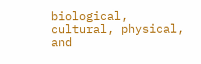biological, cultural, physical, and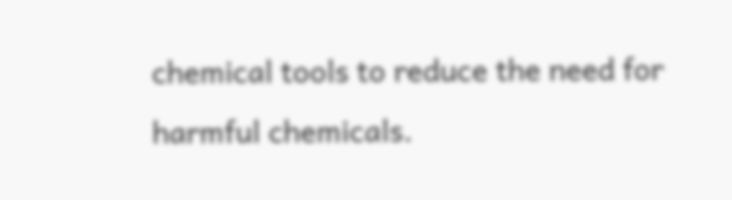chemical tools to reduce the need for harmful chemicals.